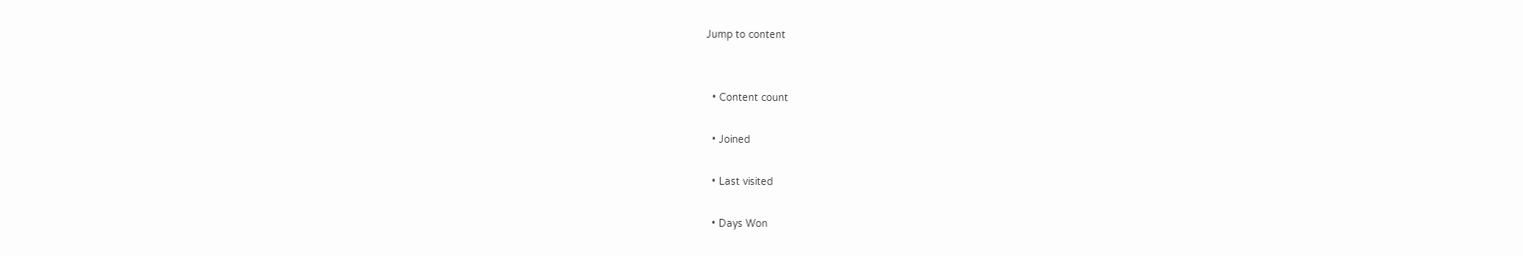Jump to content


  • Content count

  • Joined

  • Last visited

  • Days Won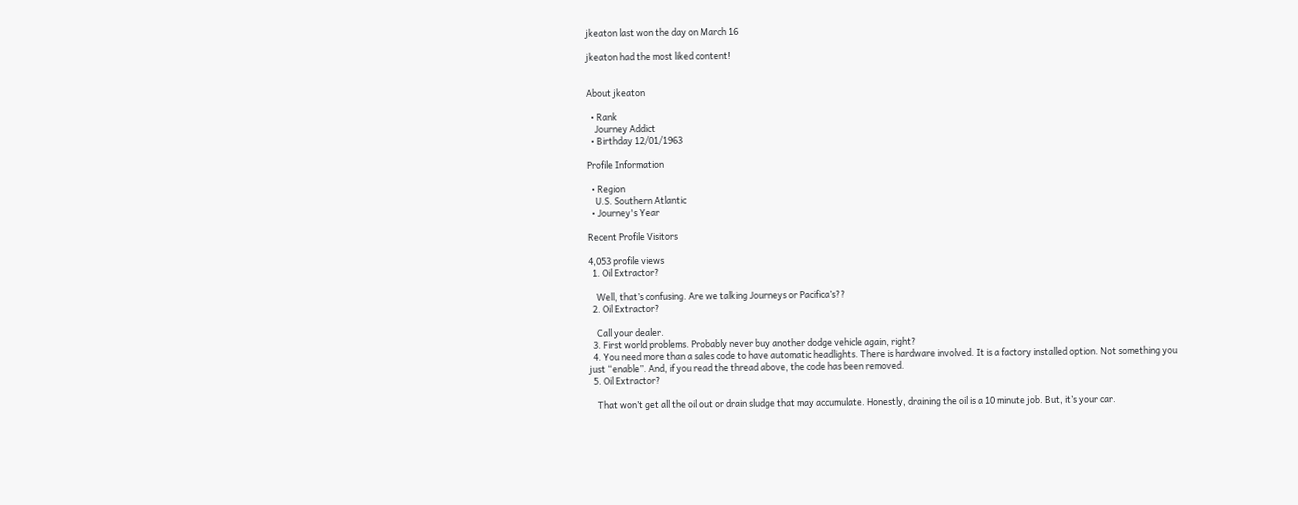jkeaton last won the day on March 16

jkeaton had the most liked content!


About jkeaton

  • Rank
    Journey Addict
  • Birthday 12/01/1963

Profile Information

  • Region
    U.S. Southern Atlantic
  • Journey's Year

Recent Profile Visitors

4,053 profile views
  1. Oil Extractor?

    Well, that’s confusing. Are we talking Journeys or Pacifica’s??
  2. Oil Extractor?

    Call your dealer.
  3. First world problems. Probably never buy another dodge vehicle again, right?
  4. You need more than a sales code to have automatic headlights. There is hardware involved. It is a factory installed option. Not something you just “enable”. And, if you read the thread above, the code has been removed.
  5. Oil Extractor?

    That won’t get all the oil out or drain sludge that may accumulate. Honestly, draining the oil is a 10 minute job. But, it’s your car.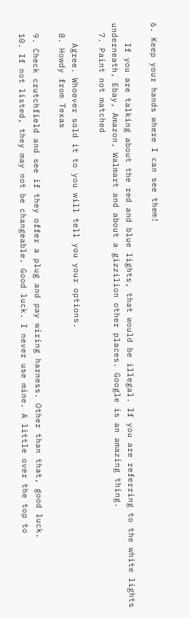6. Keep your hands where I can see them!

    If you are talking about the red and blue lights, that would be illegal. If you are referring to the white lights underneath, Ebay, Amazon, Walmart and about a gizzilion other places. Google is an amazing thing.
  7. Paint not matched

    Agree. Whoever sold it to you will tell you your options.
  8. Howdy from Texas

  9. Check crutchfield and see if they offer a plug and pay wiring harness. Other than that, good luck.
  10. If not listed, they may not be changeable. Good luck. I never use mine. A little over the top to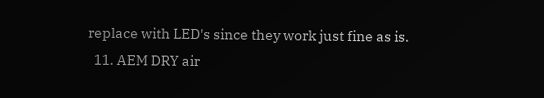replace with LED's since they work just fine as is.
  11. AEM DRY air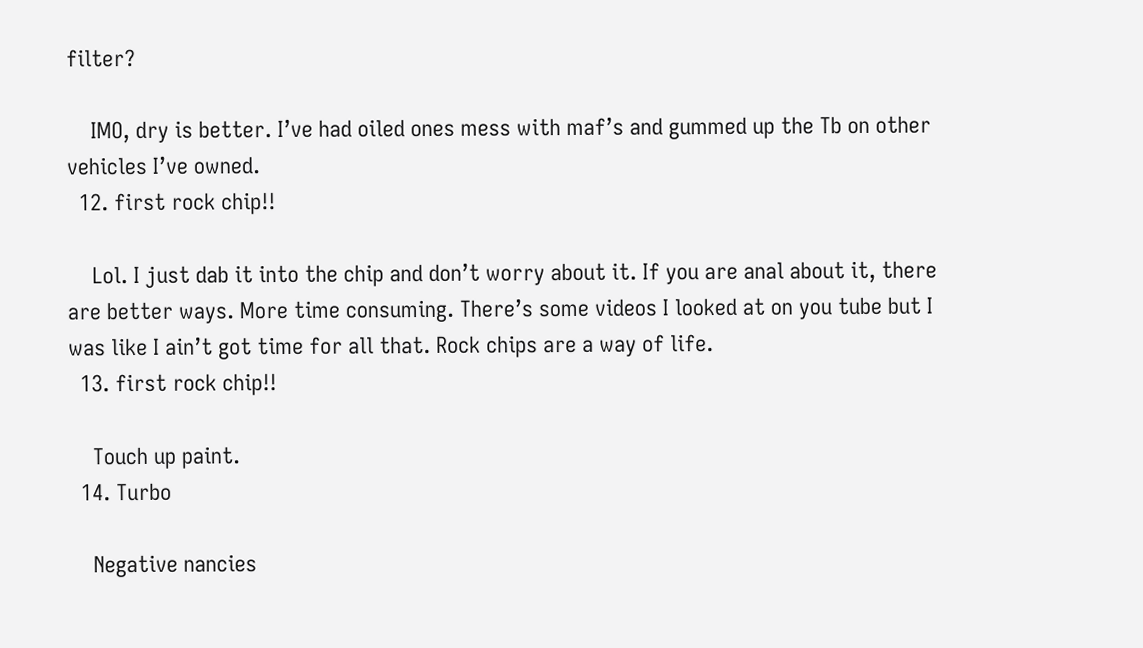filter?

    IMO, dry is better. I’ve had oiled ones mess with maf’s and gummed up the Tb on other vehicles I’ve owned.
  12. first rock chip!!

    Lol. I just dab it into the chip and don’t worry about it. If you are anal about it, there are better ways. More time consuming. There’s some videos I looked at on you tube but I was like I ain’t got time for all that. Rock chips are a way of life.
  13. first rock chip!!

    Touch up paint.
  14. Turbo

    Negative nancies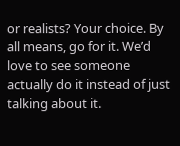or realists? Your choice. By all means, go for it. We’d love to see someone actually do it instead of just talking about it.